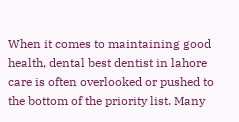When it comes to maintaining good health, dental best dentist in lahore care is often overlooked or pushed to the bottom of the priority list. Many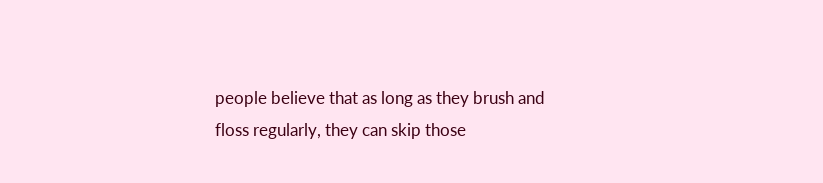people believe that as long as they brush and floss regularly, they can skip those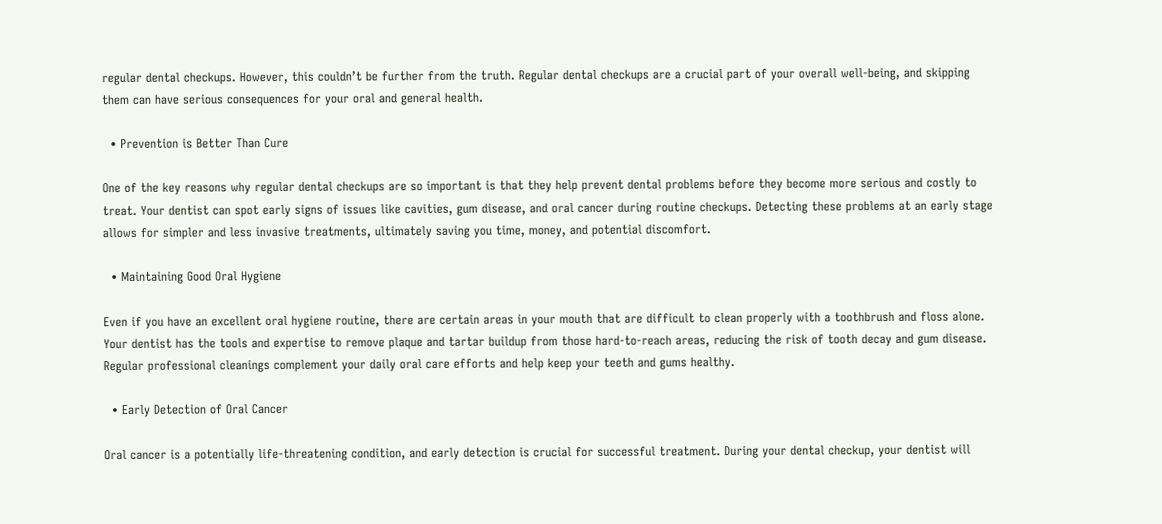regular dental checkups. However, this couldn’t be further from the truth. Regular dental checkups are a crucial part of your overall well-being, and skipping them can have serious consequences for your oral and general health.

  • Prevention is Better Than Cure

One of the key reasons why regular dental checkups are so important is that they help prevent dental problems before they become more serious and costly to treat. Your dentist can spot early signs of issues like cavities, gum disease, and oral cancer during routine checkups. Detecting these problems at an early stage allows for simpler and less invasive treatments, ultimately saving you time, money, and potential discomfort.

  • Maintaining Good Oral Hygiene

Even if you have an excellent oral hygiene routine, there are certain areas in your mouth that are difficult to clean properly with a toothbrush and floss alone. Your dentist has the tools and expertise to remove plaque and tartar buildup from those hard-to-reach areas, reducing the risk of tooth decay and gum disease. Regular professional cleanings complement your daily oral care efforts and help keep your teeth and gums healthy.

  • Early Detection of Oral Cancer

Oral cancer is a potentially life-threatening condition, and early detection is crucial for successful treatment. During your dental checkup, your dentist will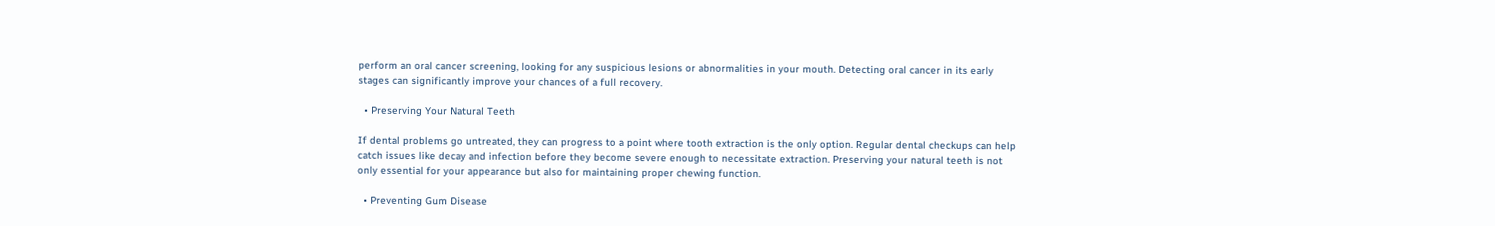perform an oral cancer screening, looking for any suspicious lesions or abnormalities in your mouth. Detecting oral cancer in its early stages can significantly improve your chances of a full recovery.

  • Preserving Your Natural Teeth

If dental problems go untreated, they can progress to a point where tooth extraction is the only option. Regular dental checkups can help catch issues like decay and infection before they become severe enough to necessitate extraction. Preserving your natural teeth is not only essential for your appearance but also for maintaining proper chewing function.

  • Preventing Gum Disease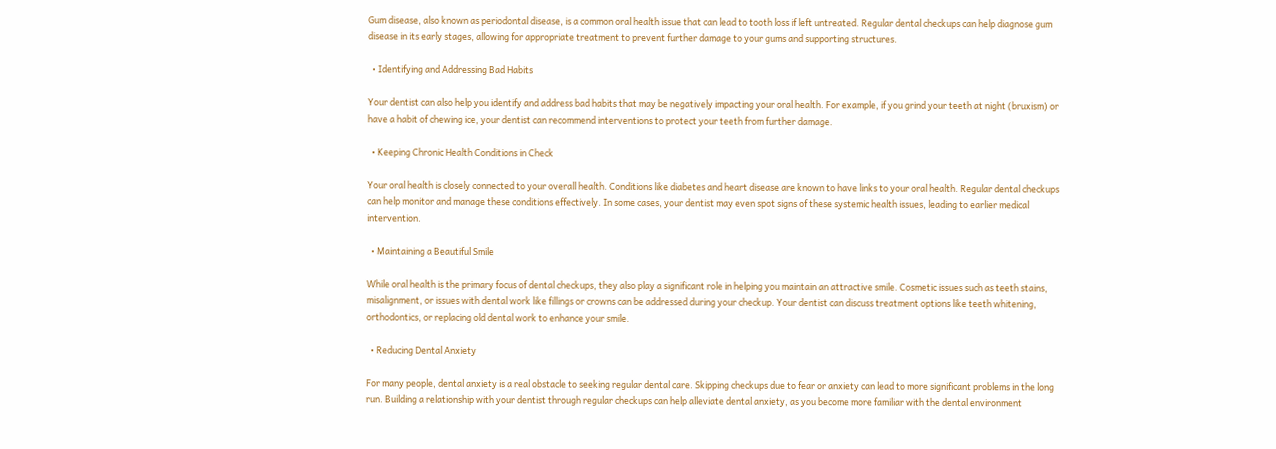Gum disease, also known as periodontal disease, is a common oral health issue that can lead to tooth loss if left untreated. Regular dental checkups can help diagnose gum disease in its early stages, allowing for appropriate treatment to prevent further damage to your gums and supporting structures.

  • Identifying and Addressing Bad Habits

Your dentist can also help you identify and address bad habits that may be negatively impacting your oral health. For example, if you grind your teeth at night (bruxism) or have a habit of chewing ice, your dentist can recommend interventions to protect your teeth from further damage.

  • Keeping Chronic Health Conditions in Check

Your oral health is closely connected to your overall health. Conditions like diabetes and heart disease are known to have links to your oral health. Regular dental checkups can help monitor and manage these conditions effectively. In some cases, your dentist may even spot signs of these systemic health issues, leading to earlier medical intervention.

  • Maintaining a Beautiful Smile

While oral health is the primary focus of dental checkups, they also play a significant role in helping you maintain an attractive smile. Cosmetic issues such as teeth stains, misalignment, or issues with dental work like fillings or crowns can be addressed during your checkup. Your dentist can discuss treatment options like teeth whitening, orthodontics, or replacing old dental work to enhance your smile.

  • Reducing Dental Anxiety

For many people, dental anxiety is a real obstacle to seeking regular dental care. Skipping checkups due to fear or anxiety can lead to more significant problems in the long run. Building a relationship with your dentist through regular checkups can help alleviate dental anxiety, as you become more familiar with the dental environment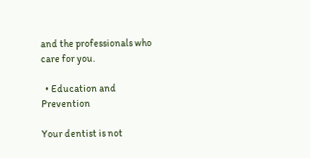and the professionals who care for you.

  • Education and Prevention

Your dentist is not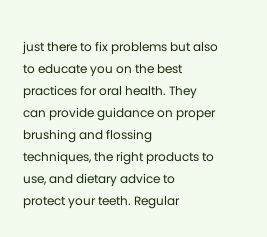just there to fix problems but also to educate you on the best practices for oral health. They can provide guidance on proper brushing and flossing techniques, the right products to use, and dietary advice to protect your teeth. Regular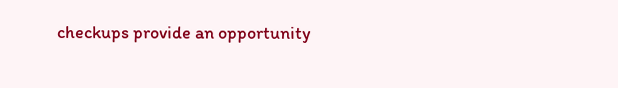checkups provide an opportunity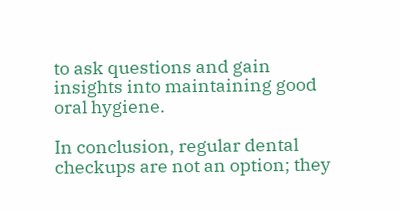to ask questions and gain insights into maintaining good oral hygiene.

In conclusion, regular dental checkups are not an option; they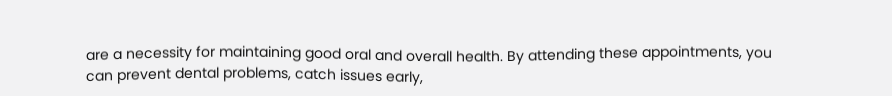are a necessity for maintaining good oral and overall health. By attending these appointments, you can prevent dental problems, catch issues early,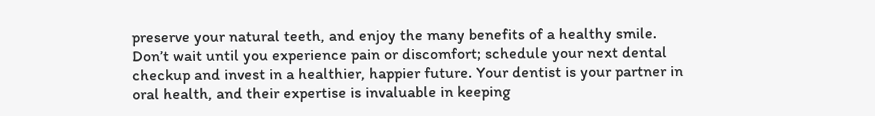preserve your natural teeth, and enjoy the many benefits of a healthy smile. Don’t wait until you experience pain or discomfort; schedule your next dental checkup and invest in a healthier, happier future. Your dentist is your partner in oral health, and their expertise is invaluable in keeping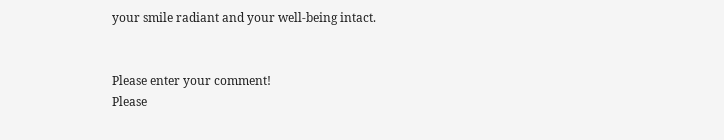your smile radiant and your well-being intact.


Please enter your comment!
Please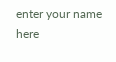enter your name here